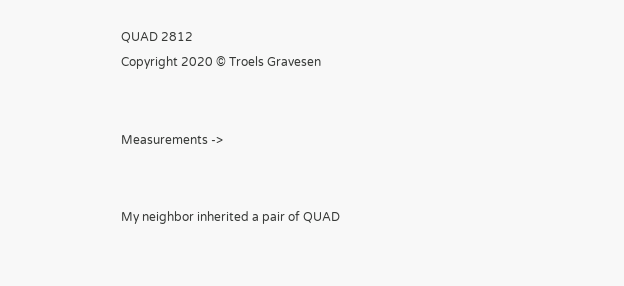QUAD 2812
Copyright 2020 © Troels Gravesen


Measurements ->


My neighbor inherited a pair of QUAD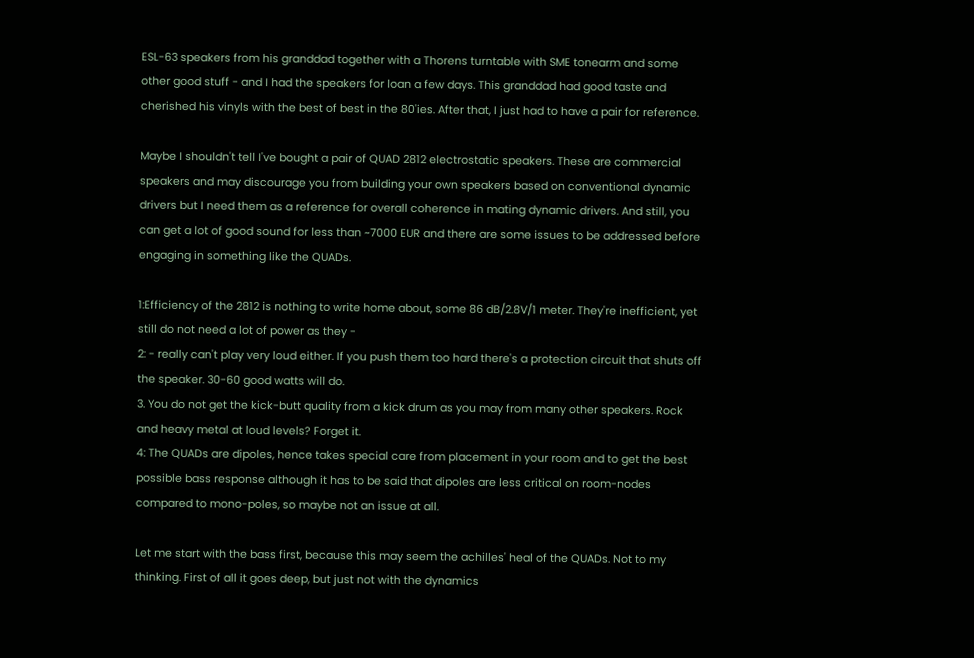ESL-63 speakers from his granddad together with a Thorens turntable with SME tonearm and some other good stuff - and I had the speakers for loan a few days. This granddad had good taste and cherished his vinyls with the best of best in the 80'ies. After that, I just had to have a pair for reference.

Maybe I shouldn't tell I've bought a pair of QUAD 2812 electrostatic speakers. These are commercial speakers and may discourage you from building your own speakers based on conventional dynamic drivers but I need them as a reference for overall coherence in mating dynamic drivers. And still, you can get a lot of good sound for less than ~7000 EUR and there are some issues to be addressed before engaging in something like the QUADs.

1:Efficiency of the 2812 is nothing to write home about, some 86 dB/2.8V/1 meter. They're inefficient, yet still do not need a lot of power as they -
2: - really can't play very loud either. If you push them too hard there's a protection circuit that shuts off the speaker. 30-60 good watts will do.
3. You do not get the kick-butt quality from a kick drum as you may from many other speakers. Rock and heavy metal at loud levels? Forget it.
4: The QUADs are dipoles, hence takes special care from placement in your room and to get the best possible bass response although it has to be said that dipoles are less critical on room-nodes compared to mono-poles, so maybe not an issue at all.

Let me start with the bass first, because this may seem the achilles' heal of the QUADs. Not to my thinking. First of all it goes deep, but just not with the dynamics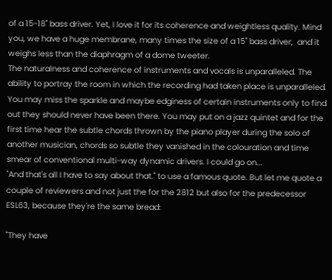of a 15-18" bass driver. Yet, I love it for its coherence and weightless quality. Mind you, we have a huge membrane, many times the size of a 15" bass driver,  and it weighs less than the diaphragm of a dome tweeter.
The naturalness and coherence of instruments and vocals is unparalleled. The ability to portray the room in which the recording had taken place is unparalleled. You may miss the sparkle and maybe edginess of certain instruments only to find out they should never have been there. You may put on a jazz quintet and for the first time hear the subtle chords thrown by the piano player during the solo of another musician, chords so subtle they vanished in the colouration and time smear of conventional multi-way dynamic drivers. I could go on...
"And that's all I have to say about that." to use a famous quote. But let me quote a couple of reviewers and not just the for the 2812 but also for the predecessor ESL63, because they're the same bread:

"They have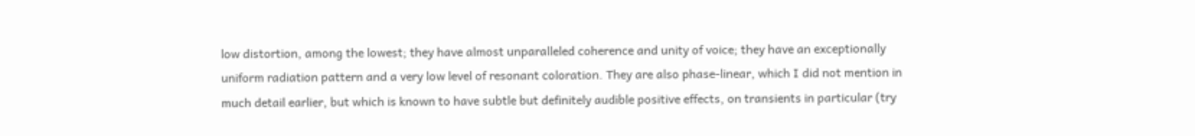low distortion, among the lowest; they have almost unparalleled coherence and unity of voice; they have an exceptionally uniform radiation pattern and a very low level of resonant coloration. They are also phase-linear, which I did not mention in much detail earlier, but which is known to have subtle but definitely audible positive effects, on transients in particular (try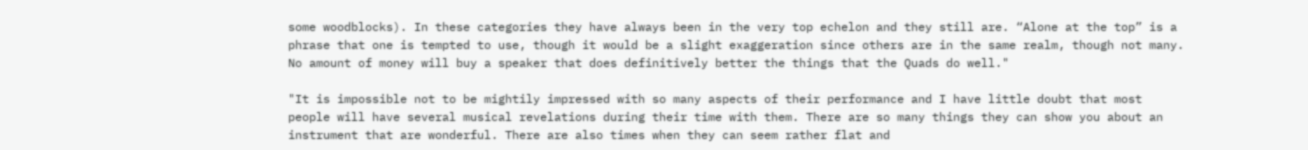some woodblocks). In these categories they have always been in the very top echelon and they still are. “Alone at the top” is a phrase that one is tempted to use, though it would be a slight exaggeration since others are in the same realm, though not many. No amount of money will buy a speaker that does definitively better the things that the Quads do well."

"It is impossible not to be mightily impressed with so many aspects of their performance and I have little doubt that most people will have several musical revelations during their time with them. There are so many things they can show you about an instrument that are wonderful. There are also times when they can seem rather flat and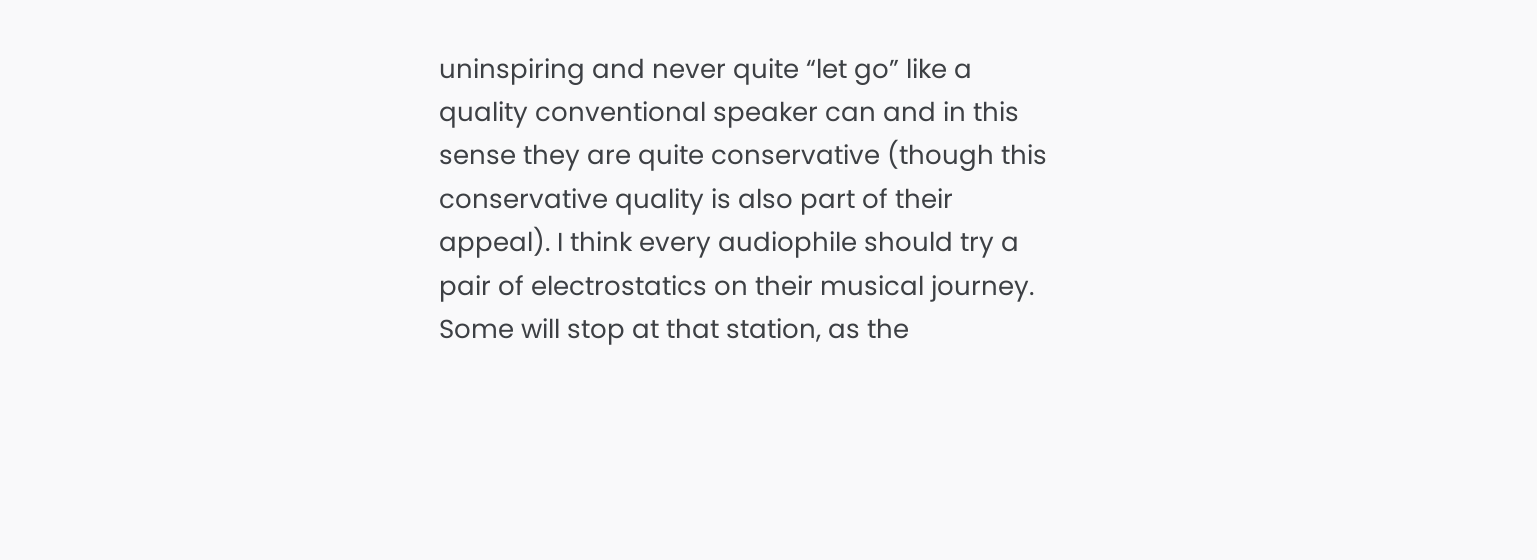uninspiring and never quite “let go” like a quality conventional speaker can and in this sense they are quite conservative (though this conservative quality is also part of their appeal). I think every audiophile should try a pair of electrostatics on their musical journey. Some will stop at that station, as the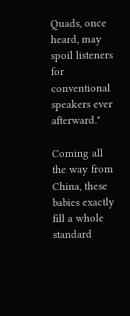Quads, once heard, may spoil listeners for conventional speakers ever afterward."

Coming all the way from China, these babies exactly fill a whole standard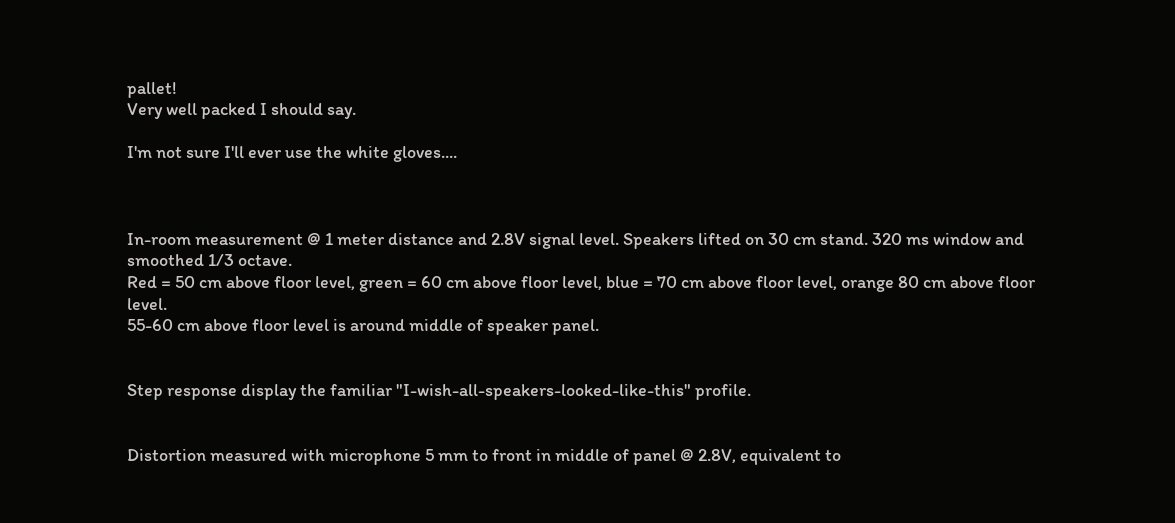pallet!
Very well packed I should say.

I'm not sure I'll ever use the white gloves....



In-room measurement @ 1 meter distance and 2.8V signal level. Speakers lifted on 30 cm stand. 320 ms window and smoothed 1/3 octave.
Red = 50 cm above floor level, green = 60 cm above floor level, blue = 70 cm above floor level, orange 80 cm above floor level.
55-60 cm above floor level is around middle of speaker panel.


Step response display the familiar "I-wish-all-speakers-looked-like-this" profile.


Distortion measured with microphone 5 mm to front in middle of panel @ 2.8V, equivalent to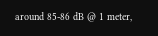around 85-86 dB @ 1 meter,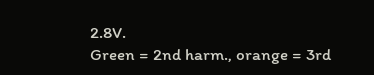2.8V.
Green = 2nd harm., orange = 3rd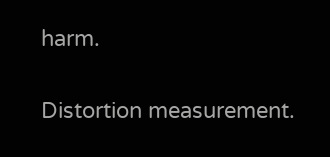harm.


Distortion measurement.